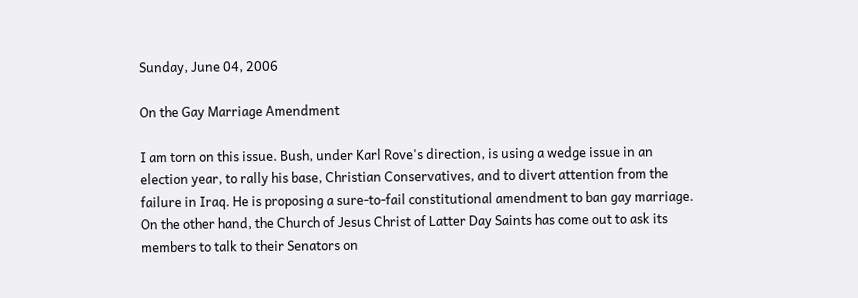Sunday, June 04, 2006

On the Gay Marriage Amendment

I am torn on this issue. Bush, under Karl Rove's direction, is using a wedge issue in an election year, to rally his base, Christian Conservatives, and to divert attention from the failure in Iraq. He is proposing a sure-to-fail constitutional amendment to ban gay marriage. On the other hand, the Church of Jesus Christ of Latter Day Saints has come out to ask its members to talk to their Senators on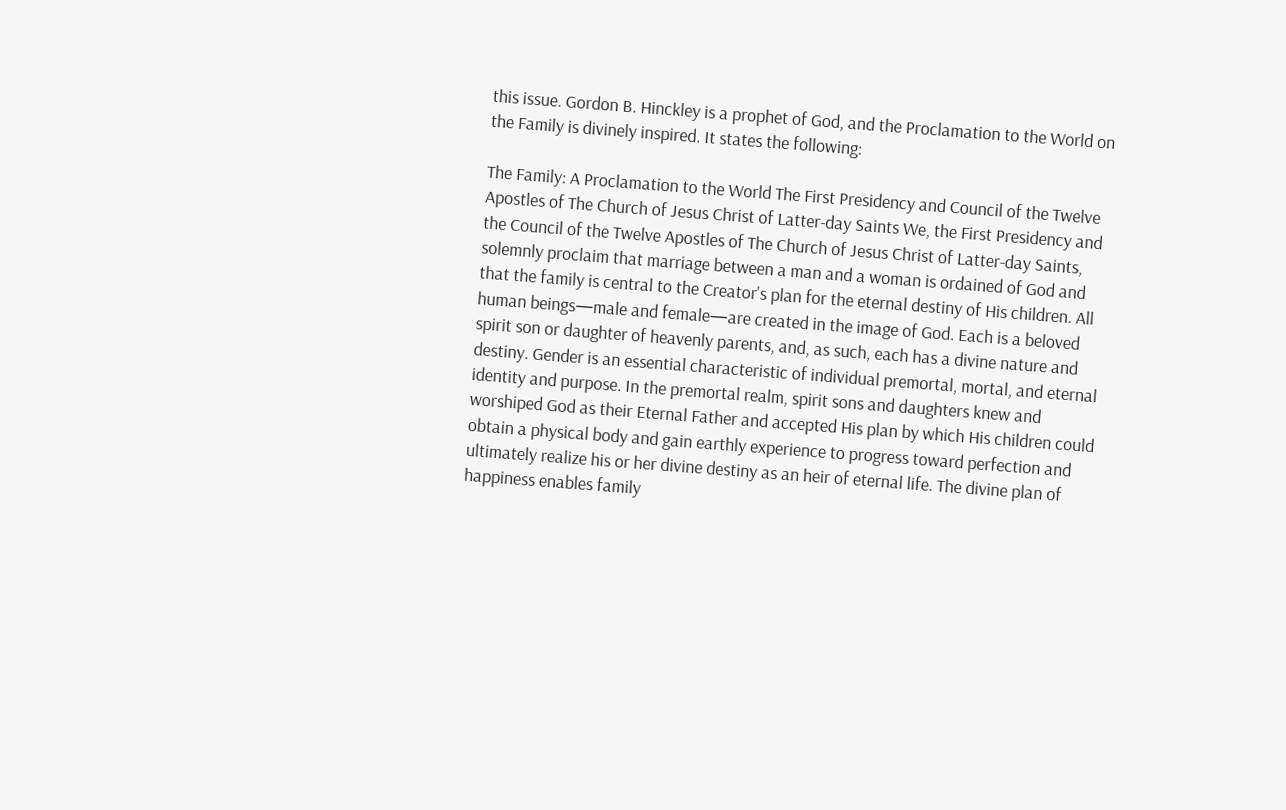this issue. Gordon B. Hinckley is a prophet of God, and the Proclamation to the World on the Family is divinely inspired. It states the following:

The Family: A Proclamation to the World The First Presidency and Council of the Twelve Apostles of The Church of Jesus Christ of Latter-day Saints We, the First Presidency and the Council of the Twelve Apostles of The Church of Jesus Christ of Latter-day Saints, solemnly proclaim that marriage between a man and a woman is ordained of God and that the family is central to the Creator's plan for the eternal destiny of His children. All human beings—male and female—are created in the image of God. Each is a beloved spirit son or daughter of heavenly parents, and, as such, each has a divine nature and destiny. Gender is an essential characteristic of individual premortal, mortal, and eternal identity and purpose. In the premortal realm, spirit sons and daughters knew and worshiped God as their Eternal Father and accepted His plan by which His children could obtain a physical body and gain earthly experience to progress toward perfection and ultimately realize his or her divine destiny as an heir of eternal life. The divine plan of happiness enables family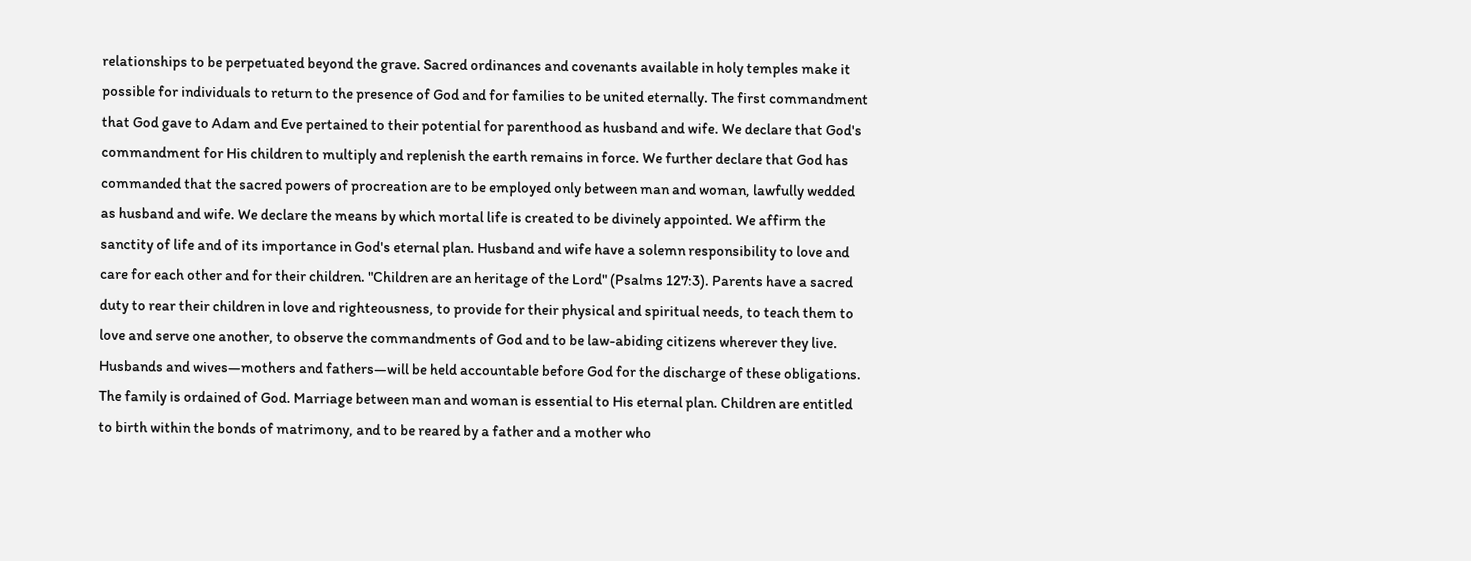relationships to be perpetuated beyond the grave. Sacred ordinances and covenants available in holy temples make it possible for individuals to return to the presence of God and for families to be united eternally. The first commandment that God gave to Adam and Eve pertained to their potential for parenthood as husband and wife. We declare that God's commandment for His children to multiply and replenish the earth remains in force. We further declare that God has commanded that the sacred powers of procreation are to be employed only between man and woman, lawfully wedded as husband and wife. We declare the means by which mortal life is created to be divinely appointed. We affirm the sanctity of life and of its importance in God's eternal plan. Husband and wife have a solemn responsibility to love and care for each other and for their children. "Children are an heritage of the Lord" (Psalms 127:3). Parents have a sacred duty to rear their children in love and righteousness, to provide for their physical and spiritual needs, to teach them to love and serve one another, to observe the commandments of God and to be law-abiding citizens wherever they live. Husbands and wives—mothers and fathers—will be held accountable before God for the discharge of these obligations. The family is ordained of God. Marriage between man and woman is essential to His eternal plan. Children are entitled to birth within the bonds of matrimony, and to be reared by a father and a mother who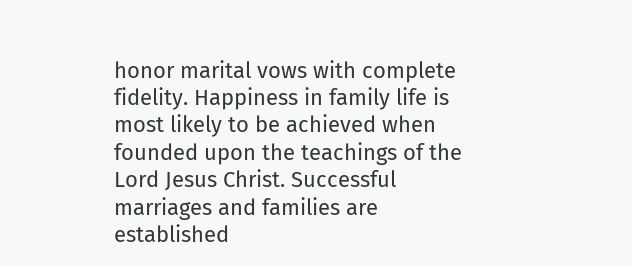honor marital vows with complete fidelity. Happiness in family life is most likely to be achieved when founded upon the teachings of the Lord Jesus Christ. Successful marriages and families are established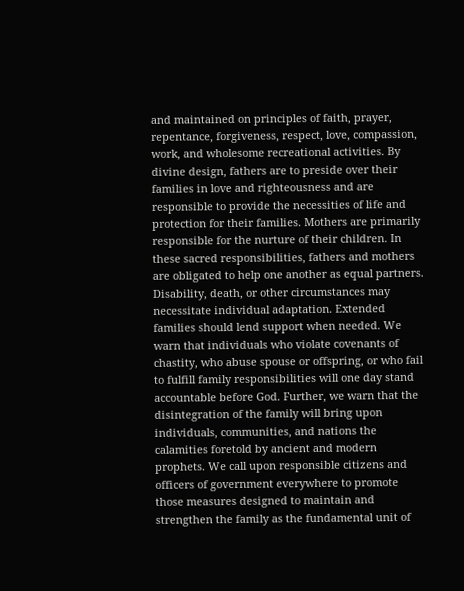and maintained on principles of faith, prayer, repentance, forgiveness, respect, love, compassion, work, and wholesome recreational activities. By divine design, fathers are to preside over their families in love and righteousness and are responsible to provide the necessities of life and protection for their families. Mothers are primarily responsible for the nurture of their children. In these sacred responsibilities, fathers and mothers are obligated to help one another as equal partners. Disability, death, or other circumstances may necessitate individual adaptation. Extended families should lend support when needed. We warn that individuals who violate covenants of chastity, who abuse spouse or offspring, or who fail to fulfill family responsibilities will one day stand accountable before God. Further, we warn that the disintegration of the family will bring upon individuals, communities, and nations the calamities foretold by ancient and modern prophets. We call upon responsible citizens and officers of government everywhere to promote those measures designed to maintain and strengthen the family as the fundamental unit of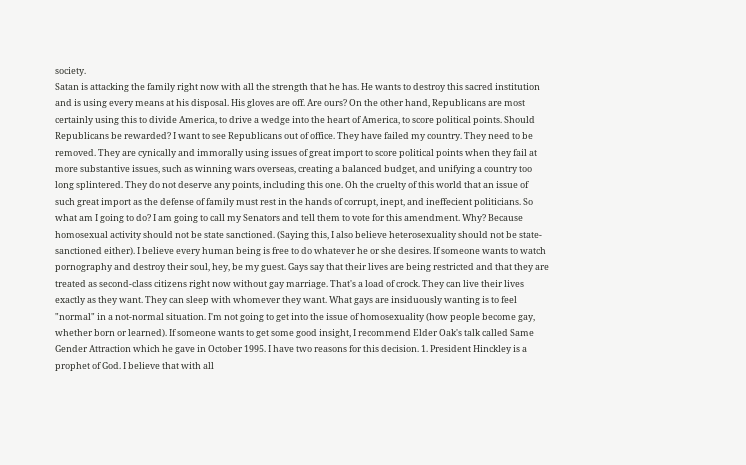society.
Satan is attacking the family right now with all the strength that he has. He wants to destroy this sacred institution and is using every means at his disposal. His gloves are off. Are ours? On the other hand, Republicans are most certainly using this to divide America, to drive a wedge into the heart of America, to score political points. Should Republicans be rewarded? I want to see Republicans out of office. They have failed my country. They need to be removed. They are cynically and immorally using issues of great import to score political points when they fail at more substantive issues, such as winning wars overseas, creating a balanced budget, and unifying a country too long splintered. They do not deserve any points, including this one. Oh the cruelty of this world that an issue of such great import as the defense of family must rest in the hands of corrupt, inept, and ineffecient politicians. So what am I going to do? I am going to call my Senators and tell them to vote for this amendment. Why? Because homosexual activity should not be state sanctioned. (Saying this, I also believe heterosexuality should not be state-sanctioned either). I believe every human being is free to do whatever he or she desires. If someone wants to watch pornography and destroy their soul, hey, be my guest. Gays say that their lives are being restricted and that they are treated as second-class citizens right now without gay marriage. That's a load of crock. They can live their lives exactly as they want. They can sleep with whomever they want. What gays are insiduously wanting is to feel "normal" in a not-normal situation. I'm not going to get into the issue of homosexuality (how people become gay, whether born or learned). If someone wants to get some good insight, I recommend Elder Oak's talk called Same Gender Attraction which he gave in October 1995. I have two reasons for this decision. 1. President Hinckley is a prophet of God. I believe that with all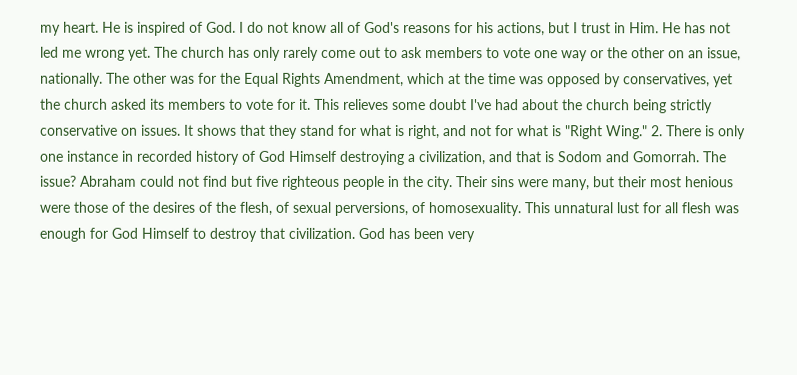my heart. He is inspired of God. I do not know all of God's reasons for his actions, but I trust in Him. He has not led me wrong yet. The church has only rarely come out to ask members to vote one way or the other on an issue, nationally. The other was for the Equal Rights Amendment, which at the time was opposed by conservatives, yet the church asked its members to vote for it. This relieves some doubt I've had about the church being strictly conservative on issues. It shows that they stand for what is right, and not for what is "Right Wing." 2. There is only one instance in recorded history of God Himself destroying a civilization, and that is Sodom and Gomorrah. The issue? Abraham could not find but five righteous people in the city. Their sins were many, but their most henious were those of the desires of the flesh, of sexual perversions, of homosexuality. This unnatural lust for all flesh was enough for God Himself to destroy that civilization. God has been very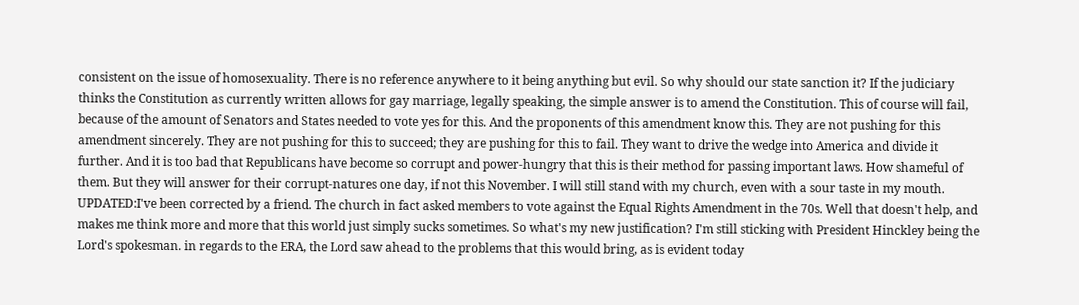consistent on the issue of homosexuality. There is no reference anywhere to it being anything but evil. So why should our state sanction it? If the judiciary thinks the Constitution as currently written allows for gay marriage, legally speaking, the simple answer is to amend the Constitution. This of course will fail, because of the amount of Senators and States needed to vote yes for this. And the proponents of this amendment know this. They are not pushing for this amendment sincerely. They are not pushing for this to succeed; they are pushing for this to fail. They want to drive the wedge into America and divide it further. And it is too bad that Republicans have become so corrupt and power-hungry that this is their method for passing important laws. How shameful of them. But they will answer for their corrupt-natures one day, if not this November. I will still stand with my church, even with a sour taste in my mouth. UPDATED:I've been corrected by a friend. The church in fact asked members to vote against the Equal Rights Amendment in the 70s. Well that doesn't help, and makes me think more and more that this world just simply sucks sometimes. So what's my new justification? I'm still sticking with President Hinckley being the Lord's spokesman. in regards to the ERA, the Lord saw ahead to the problems that this would bring, as is evident today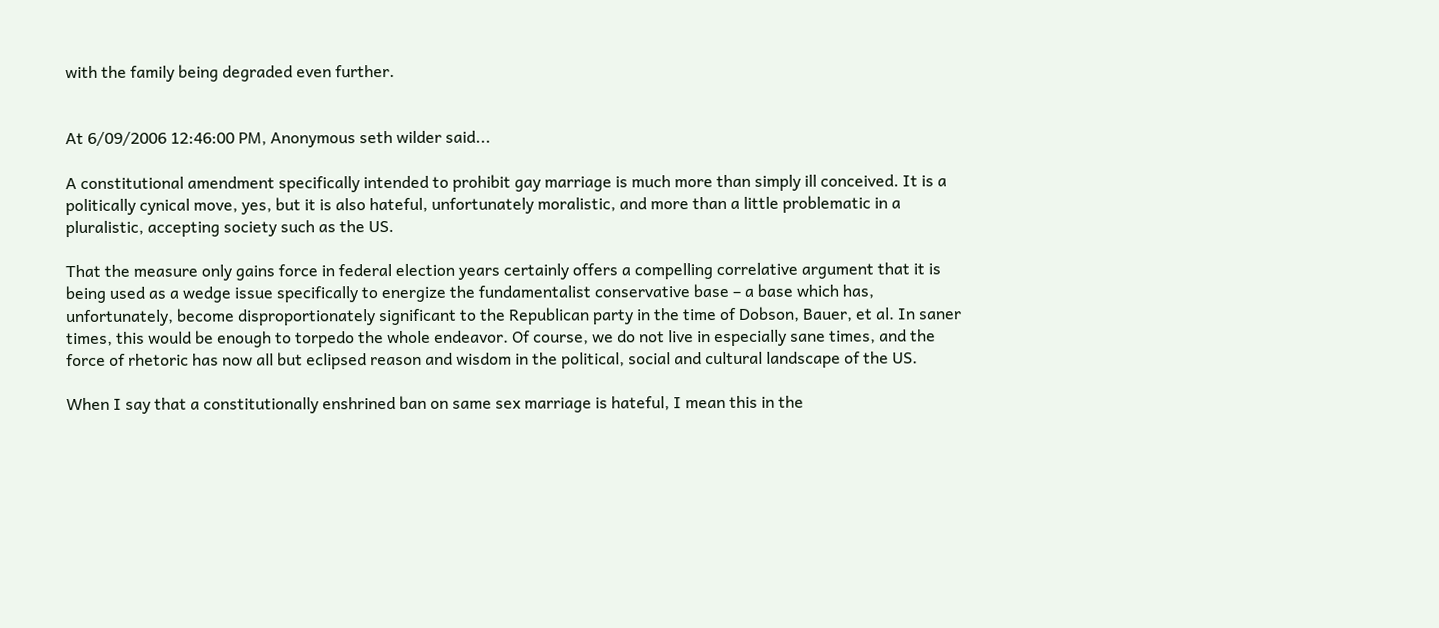with the family being degraded even further.


At 6/09/2006 12:46:00 PM, Anonymous seth wilder said...

A constitutional amendment specifically intended to prohibit gay marriage is much more than simply ill conceived. It is a politically cynical move, yes, but it is also hateful, unfortunately moralistic, and more than a little problematic in a pluralistic, accepting society such as the US.

That the measure only gains force in federal election years certainly offers a compelling correlative argument that it is being used as a wedge issue specifically to energize the fundamentalist conservative base – a base which has, unfortunately, become disproportionately significant to the Republican party in the time of Dobson, Bauer, et al. In saner times, this would be enough to torpedo the whole endeavor. Of course, we do not live in especially sane times, and the force of rhetoric has now all but eclipsed reason and wisdom in the political, social and cultural landscape of the US.

When I say that a constitutionally enshrined ban on same sex marriage is hateful, I mean this in the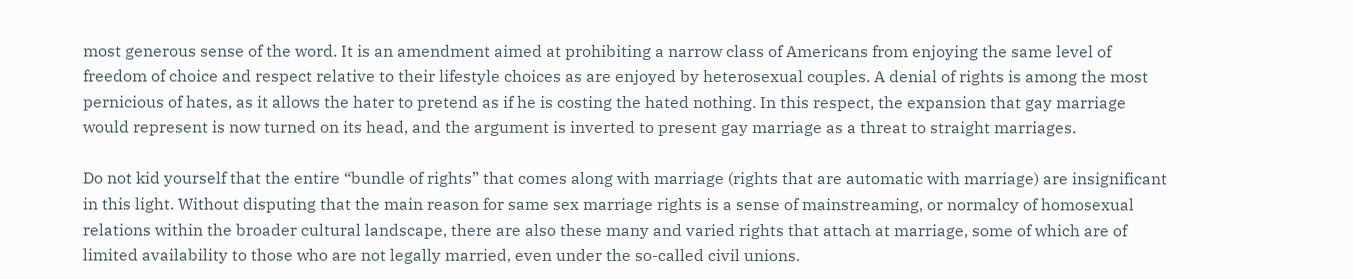most generous sense of the word. It is an amendment aimed at prohibiting a narrow class of Americans from enjoying the same level of freedom of choice and respect relative to their lifestyle choices as are enjoyed by heterosexual couples. A denial of rights is among the most pernicious of hates, as it allows the hater to pretend as if he is costing the hated nothing. In this respect, the expansion that gay marriage would represent is now turned on its head, and the argument is inverted to present gay marriage as a threat to straight marriages.

Do not kid yourself that the entire “bundle of rights” that comes along with marriage (rights that are automatic with marriage) are insignificant in this light. Without disputing that the main reason for same sex marriage rights is a sense of mainstreaming, or normalcy of homosexual relations within the broader cultural landscape, there are also these many and varied rights that attach at marriage, some of which are of limited availability to those who are not legally married, even under the so-called civil unions.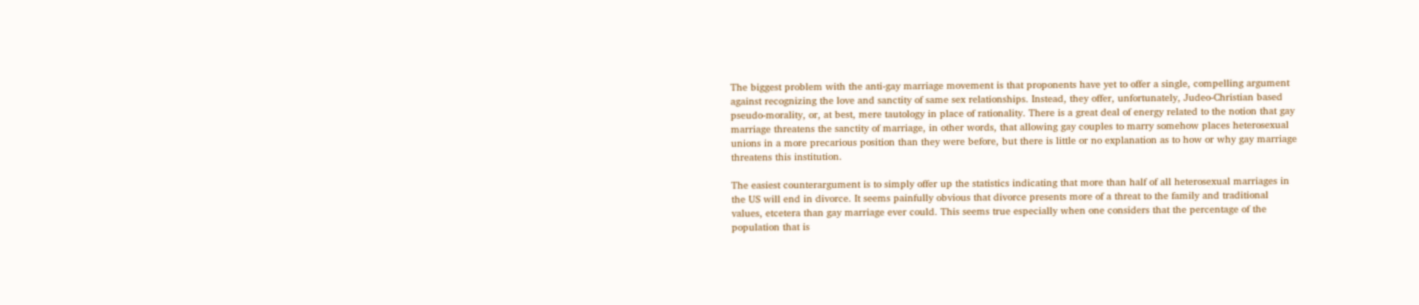The biggest problem with the anti-gay marriage movement is that proponents have yet to offer a single, compelling argument against recognizing the love and sanctity of same sex relationships. Instead, they offer, unfortunately, Judeo-Christian based pseudo-morality, or, at best, mere tautology in place of rationality. There is a great deal of energy related to the notion that gay marriage threatens the sanctity of marriage, in other words, that allowing gay couples to marry somehow places heterosexual unions in a more precarious position than they were before, but there is little or no explanation as to how or why gay marriage threatens this institution.

The easiest counterargument is to simply offer up the statistics indicating that more than half of all heterosexual marriages in the US will end in divorce. It seems painfully obvious that divorce presents more of a threat to the family and traditional values, etcetera than gay marriage ever could. This seems true especially when one considers that the percentage of the population that is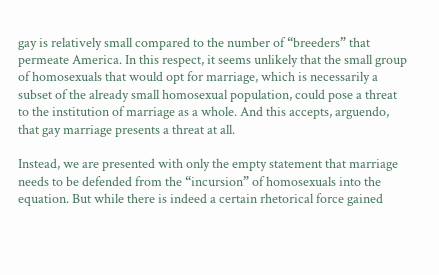gay is relatively small compared to the number of “breeders” that permeate America. In this respect, it seems unlikely that the small group of homosexuals that would opt for marriage, which is necessarily a subset of the already small homosexual population, could pose a threat to the institution of marriage as a whole. And this accepts, arguendo, that gay marriage presents a threat at all.

Instead, we are presented with only the empty statement that marriage needs to be defended from the “incursion” of homosexuals into the equation. But while there is indeed a certain rhetorical force gained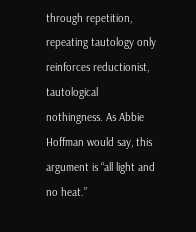through repetition, repeating tautology only reinforces reductionist, tautological nothingness. As Abbie Hoffman would say, this argument is “all light and no heat.”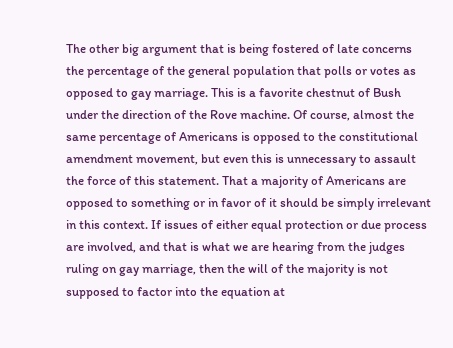The other big argument that is being fostered of late concerns the percentage of the general population that polls or votes as opposed to gay marriage. This is a favorite chestnut of Bush under the direction of the Rove machine. Of course, almost the same percentage of Americans is opposed to the constitutional amendment movement, but even this is unnecessary to assault the force of this statement. That a majority of Americans are opposed to something or in favor of it should be simply irrelevant in this context. If issues of either equal protection or due process are involved, and that is what we are hearing from the judges ruling on gay marriage, then the will of the majority is not supposed to factor into the equation at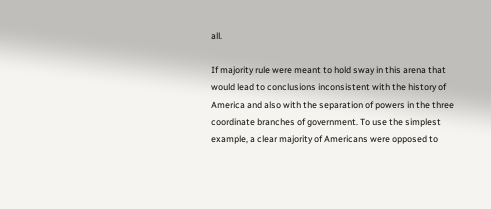all.

If majority rule were meant to hold sway in this arena that would lead to conclusions inconsistent with the history of America and also with the separation of powers in the three coordinate branches of government. To use the simplest example, a clear majority of Americans were opposed to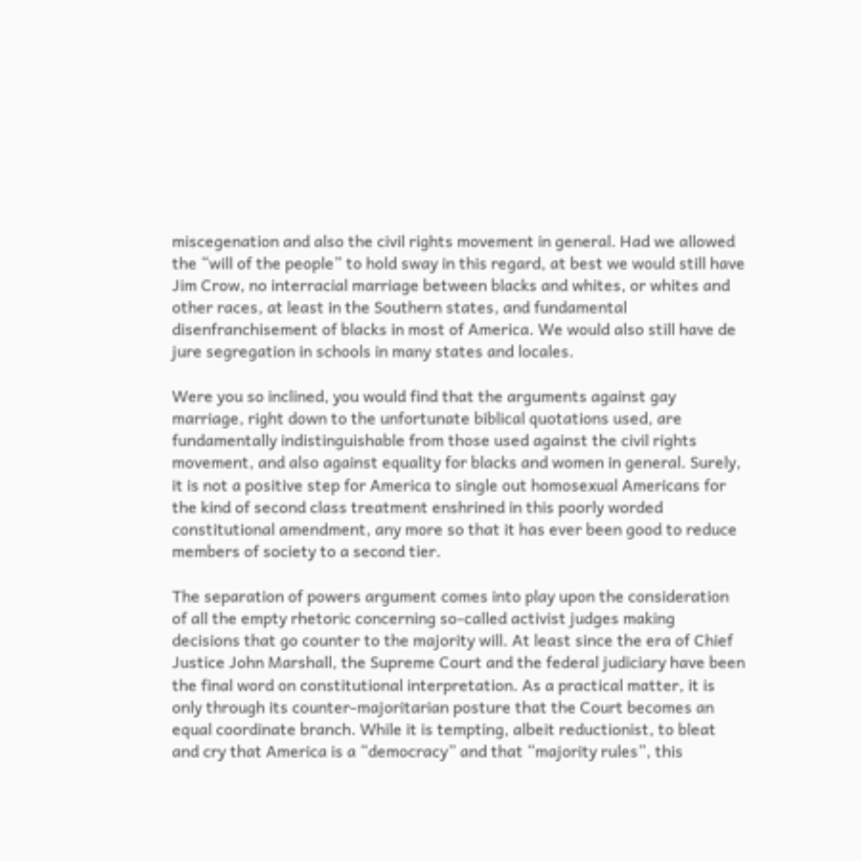miscegenation and also the civil rights movement in general. Had we allowed the “will of the people” to hold sway in this regard, at best we would still have Jim Crow, no interracial marriage between blacks and whites, or whites and other races, at least in the Southern states, and fundamental disenfranchisement of blacks in most of America. We would also still have de jure segregation in schools in many states and locales.

Were you so inclined, you would find that the arguments against gay marriage, right down to the unfortunate biblical quotations used, are fundamentally indistinguishable from those used against the civil rights movement, and also against equality for blacks and women in general. Surely, it is not a positive step for America to single out homosexual Americans for the kind of second class treatment enshrined in this poorly worded constitutional amendment, any more so that it has ever been good to reduce members of society to a second tier.

The separation of powers argument comes into play upon the consideration of all the empty rhetoric concerning so-called activist judges making decisions that go counter to the majority will. At least since the era of Chief Justice John Marshall, the Supreme Court and the federal judiciary have been the final word on constitutional interpretation. As a practical matter, it is only through its counter-majoritarian posture that the Court becomes an equal coordinate branch. While it is tempting, albeit reductionist, to bleat and cry that America is a “democracy” and that “majority rules”, this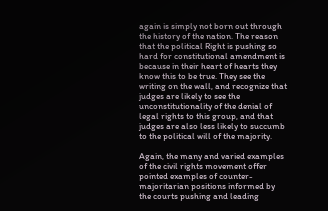again is simply not born out through the history of the nation. The reason that the political Right is pushing so hard for constitutional amendment is because in their heart of hearts they know this to be true. They see the writing on the wall, and recognize that judges are likely to see the unconstitutionality of the denial of legal rights to this group, and that judges are also less likely to succumb to the political will of the majority.

Again, the many and varied examples of the civil rights movement offer pointed examples of counter-majoritarian positions informed by the courts pushing and leading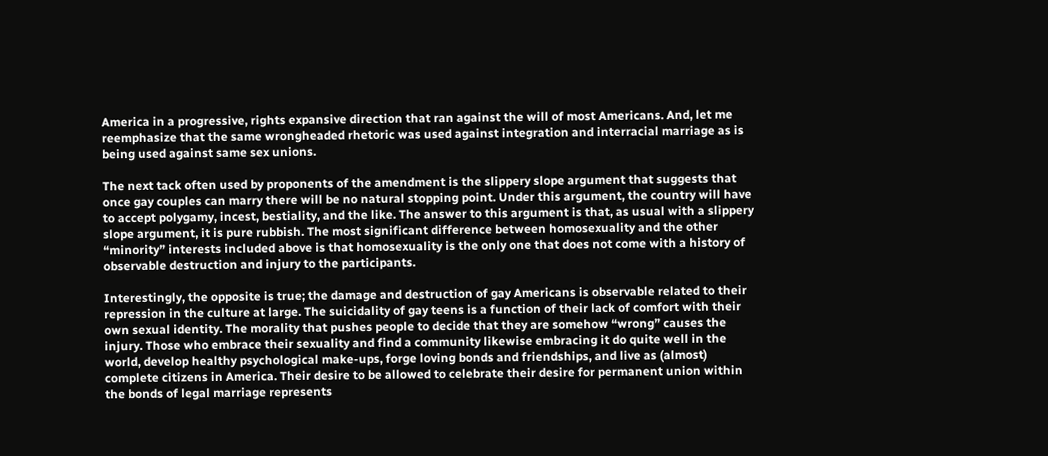America in a progressive, rights expansive direction that ran against the will of most Americans. And, let me reemphasize that the same wrongheaded rhetoric was used against integration and interracial marriage as is being used against same sex unions.

The next tack often used by proponents of the amendment is the slippery slope argument that suggests that once gay couples can marry there will be no natural stopping point. Under this argument, the country will have to accept polygamy, incest, bestiality, and the like. The answer to this argument is that, as usual with a slippery slope argument, it is pure rubbish. The most significant difference between homosexuality and the other “minority” interests included above is that homosexuality is the only one that does not come with a history of observable destruction and injury to the participants.

Interestingly, the opposite is true; the damage and destruction of gay Americans is observable related to their repression in the culture at large. The suicidality of gay teens is a function of their lack of comfort with their own sexual identity. The morality that pushes people to decide that they are somehow “wrong” causes the injury. Those who embrace their sexuality and find a community likewise embracing it do quite well in the world, develop healthy psychological make-ups, forge loving bonds and friendships, and live as (almost) complete citizens in America. Their desire to be allowed to celebrate their desire for permanent union within the bonds of legal marriage represents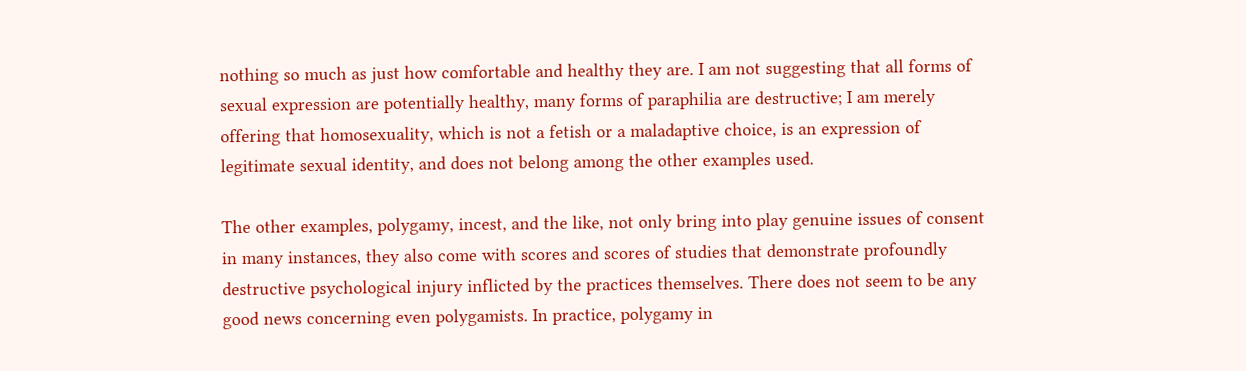nothing so much as just how comfortable and healthy they are. I am not suggesting that all forms of sexual expression are potentially healthy, many forms of paraphilia are destructive; I am merely offering that homosexuality, which is not a fetish or a maladaptive choice, is an expression of legitimate sexual identity, and does not belong among the other examples used.

The other examples, polygamy, incest, and the like, not only bring into play genuine issues of consent in many instances, they also come with scores and scores of studies that demonstrate profoundly destructive psychological injury inflicted by the practices themselves. There does not seem to be any good news concerning even polygamists. In practice, polygamy in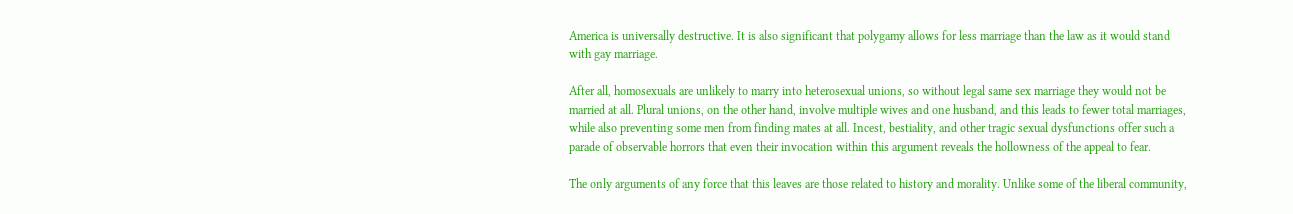America is universally destructive. It is also significant that polygamy allows for less marriage than the law as it would stand with gay marriage.

After all, homosexuals are unlikely to marry into heterosexual unions, so without legal same sex marriage they would not be married at all. Plural unions, on the other hand, involve multiple wives and one husband, and this leads to fewer total marriages, while also preventing some men from finding mates at all. Incest, bestiality, and other tragic sexual dysfunctions offer such a parade of observable horrors that even their invocation within this argument reveals the hollowness of the appeal to fear.

The only arguments of any force that this leaves are those related to history and morality. Unlike some of the liberal community,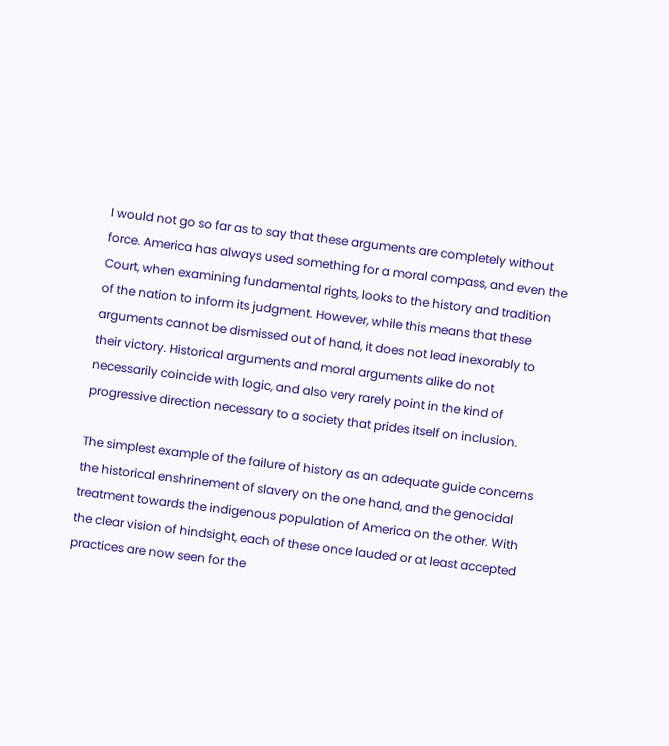I would not go so far as to say that these arguments are completely without force. America has always used something for a moral compass, and even the Court, when examining fundamental rights, looks to the history and tradition of the nation to inform its judgment. However, while this means that these arguments cannot be dismissed out of hand, it does not lead inexorably to their victory. Historical arguments and moral arguments alike do not necessarily coincide with logic, and also very rarely point in the kind of progressive direction necessary to a society that prides itself on inclusion.

The simplest example of the failure of history as an adequate guide concerns the historical enshrinement of slavery on the one hand, and the genocidal treatment towards the indigenous population of America on the other. With the clear vision of hindsight, each of these once lauded or at least accepted practices are now seen for the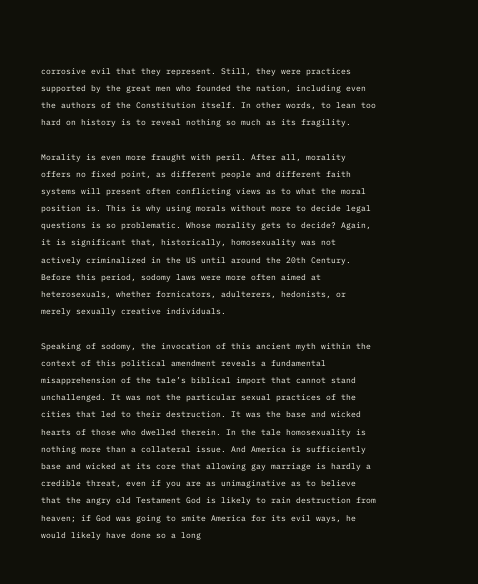corrosive evil that they represent. Still, they were practices supported by the great men who founded the nation, including even the authors of the Constitution itself. In other words, to lean too hard on history is to reveal nothing so much as its fragility.

Morality is even more fraught with peril. After all, morality offers no fixed point, as different people and different faith systems will present often conflicting views as to what the moral position is. This is why using morals without more to decide legal questions is so problematic. Whose morality gets to decide? Again, it is significant that, historically, homosexuality was not actively criminalized in the US until around the 20th Century. Before this period, sodomy laws were more often aimed at heterosexuals, whether fornicators, adulterers, hedonists, or merely sexually creative individuals.

Speaking of sodomy, the invocation of this ancient myth within the context of this political amendment reveals a fundamental misapprehension of the tale’s biblical import that cannot stand unchallenged. It was not the particular sexual practices of the cities that led to their destruction. It was the base and wicked hearts of those who dwelled therein. In the tale homosexuality is nothing more than a collateral issue. And America is sufficiently base and wicked at its core that allowing gay marriage is hardly a credible threat, even if you are as unimaginative as to believe that the angry old Testament God is likely to rain destruction from heaven; if God was going to smite America for its evil ways, he would likely have done so a long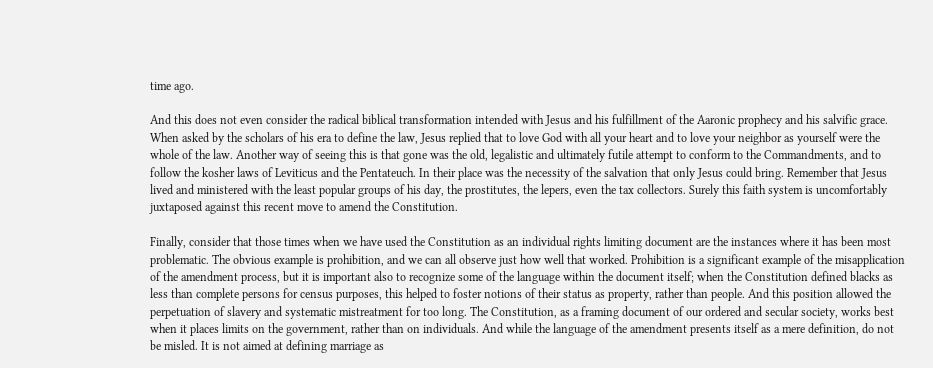time ago.

And this does not even consider the radical biblical transformation intended with Jesus and his fulfillment of the Aaronic prophecy and his salvific grace. When asked by the scholars of his era to define the law, Jesus replied that to love God with all your heart and to love your neighbor as yourself were the whole of the law. Another way of seeing this is that gone was the old, legalistic and ultimately futile attempt to conform to the Commandments, and to follow the kosher laws of Leviticus and the Pentateuch. In their place was the necessity of the salvation that only Jesus could bring. Remember that Jesus lived and ministered with the least popular groups of his day, the prostitutes, the lepers, even the tax collectors. Surely this faith system is uncomfortably juxtaposed against this recent move to amend the Constitution.

Finally, consider that those times when we have used the Constitution as an individual rights limiting document are the instances where it has been most problematic. The obvious example is prohibition, and we can all observe just how well that worked. Prohibition is a significant example of the misapplication of the amendment process, but it is important also to recognize some of the language within the document itself; when the Constitution defined blacks as less than complete persons for census purposes, this helped to foster notions of their status as property, rather than people. And this position allowed the perpetuation of slavery and systematic mistreatment for too long. The Constitution, as a framing document of our ordered and secular society, works best when it places limits on the government, rather than on individuals. And while the language of the amendment presents itself as a mere definition, do not be misled. It is not aimed at defining marriage as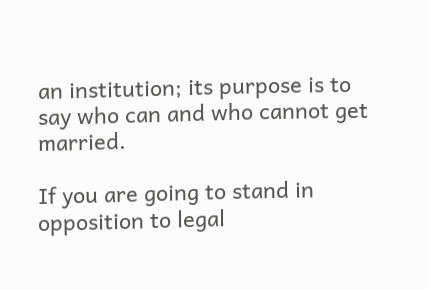an institution; its purpose is to say who can and who cannot get married.

If you are going to stand in opposition to legal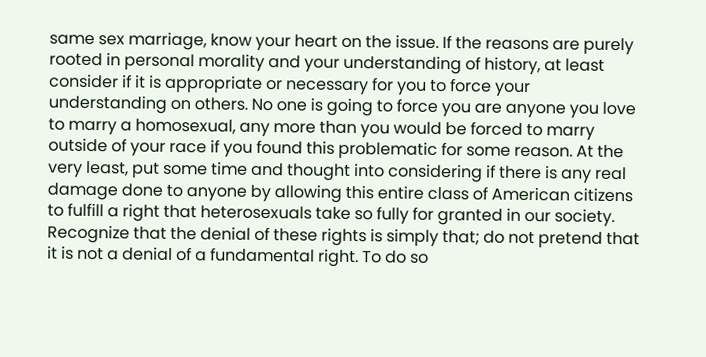same sex marriage, know your heart on the issue. If the reasons are purely rooted in personal morality and your understanding of history, at least consider if it is appropriate or necessary for you to force your understanding on others. No one is going to force you are anyone you love to marry a homosexual, any more than you would be forced to marry outside of your race if you found this problematic for some reason. At the very least, put some time and thought into considering if there is any real damage done to anyone by allowing this entire class of American citizens to fulfill a right that heterosexuals take so fully for granted in our society. Recognize that the denial of these rights is simply that; do not pretend that it is not a denial of a fundamental right. To do so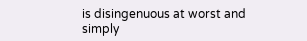is disingenuous at worst and simply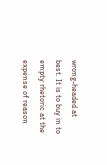wrong-headed at best. It is to buy in to empty rhetoric at the expense of reason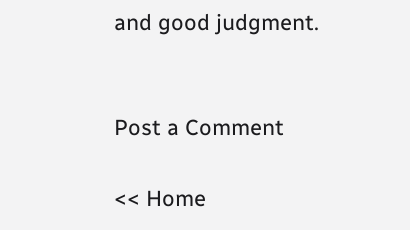and good judgment.


Post a Comment

<< Home